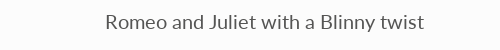Romeo and Juliet with a Blinny twist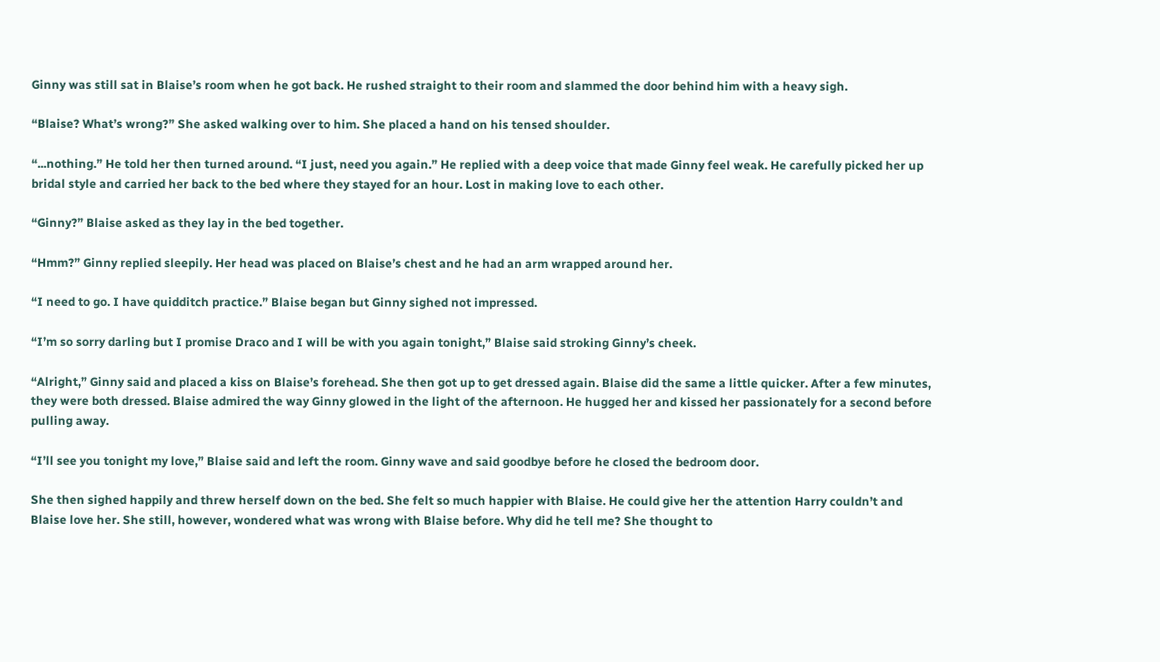Ginny was still sat in Blaise’s room when he got back. He rushed straight to their room and slammed the door behind him with a heavy sigh.

“Blaise? What’s wrong?” She asked walking over to him. She placed a hand on his tensed shoulder.

“...nothing.” He told her then turned around. “I just, need you again.” He replied with a deep voice that made Ginny feel weak. He carefully picked her up bridal style and carried her back to the bed where they stayed for an hour. Lost in making love to each other.

“Ginny?” Blaise asked as they lay in the bed together.

“Hmm?” Ginny replied sleepily. Her head was placed on Blaise’s chest and he had an arm wrapped around her.

“I need to go. I have quidditch practice.” Blaise began but Ginny sighed not impressed.

“I’m so sorry darling but I promise Draco and I will be with you again tonight,” Blaise said stroking Ginny’s cheek.

“Alright,” Ginny said and placed a kiss on Blaise’s forehead. She then got up to get dressed again. Blaise did the same a little quicker. After a few minutes, they were both dressed. Blaise admired the way Ginny glowed in the light of the afternoon. He hugged her and kissed her passionately for a second before pulling away.

“I’ll see you tonight my love,” Blaise said and left the room. Ginny wave and said goodbye before he closed the bedroom door.

She then sighed happily and threw herself down on the bed. She felt so much happier with Blaise. He could give her the attention Harry couldn’t and Blaise love her. She still, however, wondered what was wrong with Blaise before. Why did he tell me? She thought to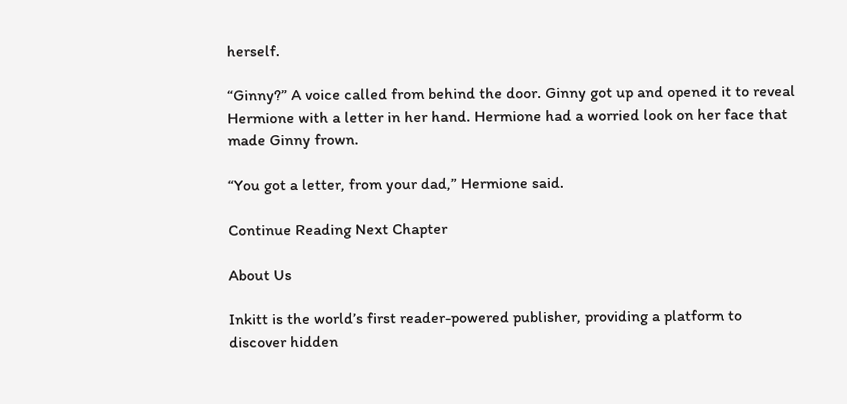herself.

“Ginny?” A voice called from behind the door. Ginny got up and opened it to reveal Hermione with a letter in her hand. Hermione had a worried look on her face that made Ginny frown.

“You got a letter, from your dad,” Hermione said.

Continue Reading Next Chapter

About Us

Inkitt is the world’s first reader-powered publisher, providing a platform to discover hidden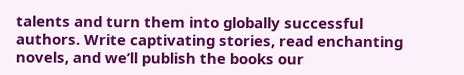talents and turn them into globally successful authors. Write captivating stories, read enchanting novels, and we’ll publish the books our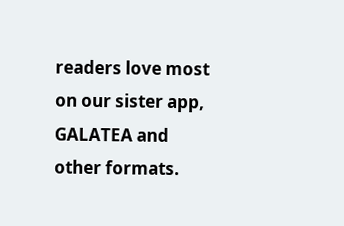readers love most on our sister app, GALATEA and other formats.